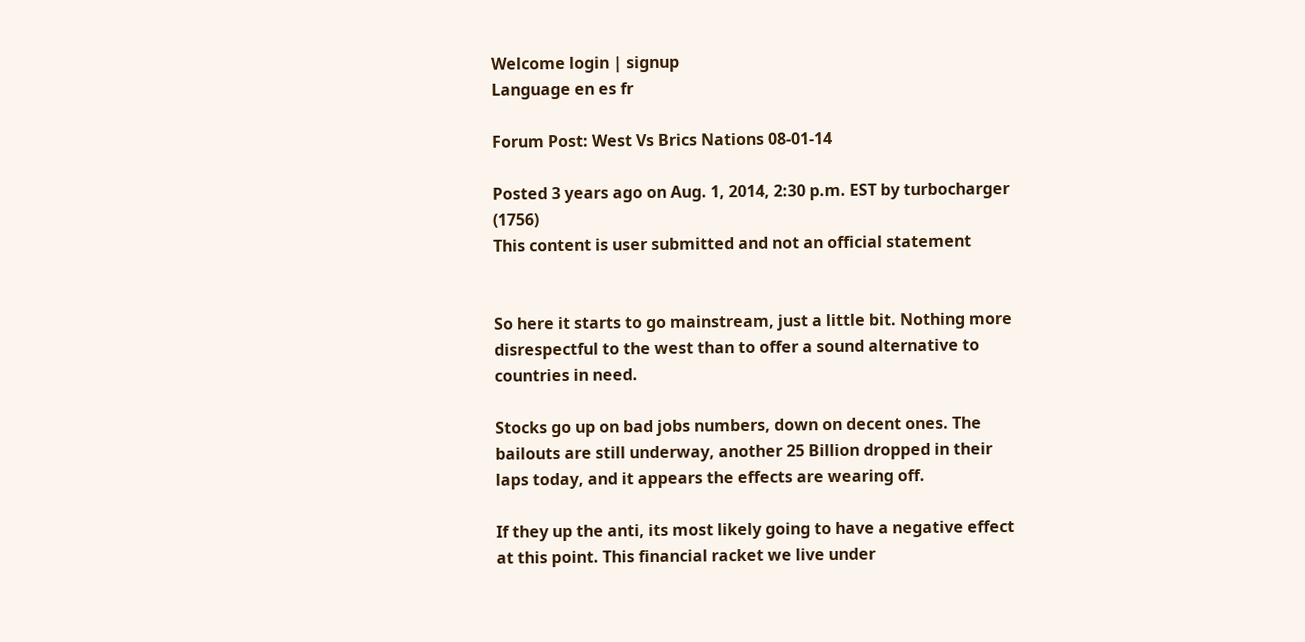Welcome login | signup
Language en es fr

Forum Post: West Vs Brics Nations 08-01-14

Posted 3 years ago on Aug. 1, 2014, 2:30 p.m. EST by turbocharger (1756)
This content is user submitted and not an official statement


So here it starts to go mainstream, just a little bit. Nothing more disrespectful to the west than to offer a sound alternative to countries in need.

Stocks go up on bad jobs numbers, down on decent ones. The bailouts are still underway, another 25 Billion dropped in their laps today, and it appears the effects are wearing off.

If they up the anti, its most likely going to have a negative effect at this point. This financial racket we live under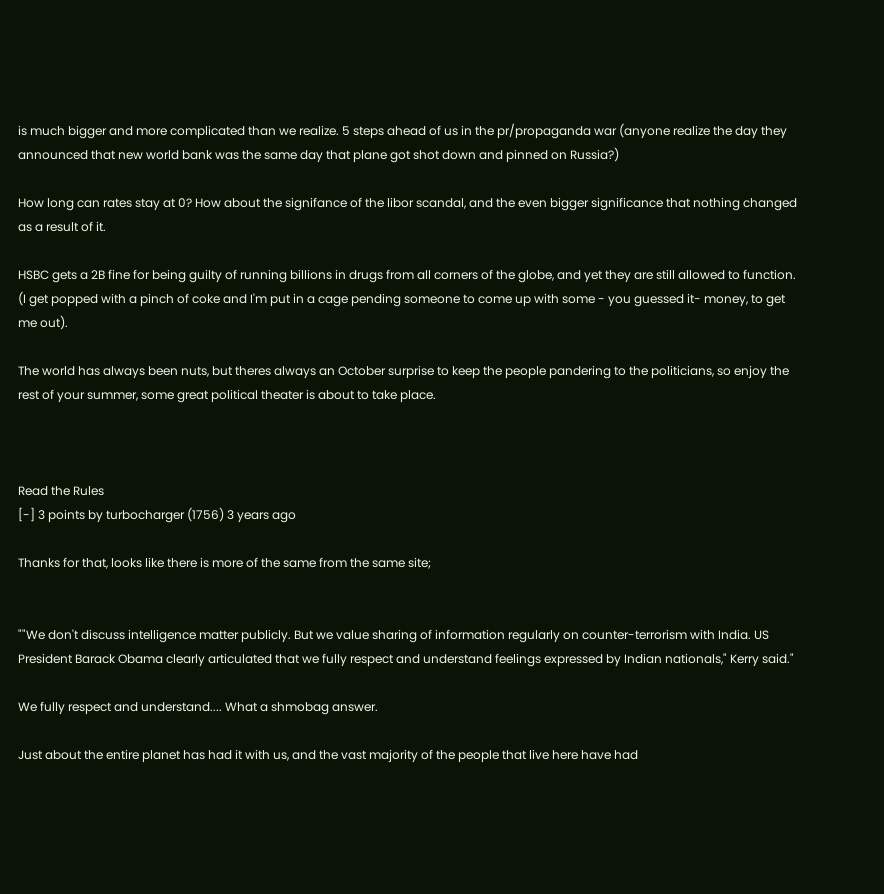is much bigger and more complicated than we realize. 5 steps ahead of us in the pr/propaganda war (anyone realize the day they announced that new world bank was the same day that plane got shot down and pinned on Russia?)

How long can rates stay at 0? How about the signifance of the libor scandal, and the even bigger significance that nothing changed as a result of it.

HSBC gets a 2B fine for being guilty of running billions in drugs from all corners of the globe, and yet they are still allowed to function. (I get popped with a pinch of coke and I'm put in a cage pending someone to come up with some - you guessed it- money, to get me out).

The world has always been nuts, but theres always an October surprise to keep the people pandering to the politicians, so enjoy the rest of your summer, some great political theater is about to take place.



Read the Rules
[-] 3 points by turbocharger (1756) 3 years ago

Thanks for that, looks like there is more of the same from the same site;


""We don't discuss intelligence matter publicly. But we value sharing of information regularly on counter-terrorism with India. US President Barack Obama clearly articulated that we fully respect and understand feelings expressed by Indian nationals," Kerry said."

We fully respect and understand.... What a shmobag answer.

Just about the entire planet has had it with us, and the vast majority of the people that live here have had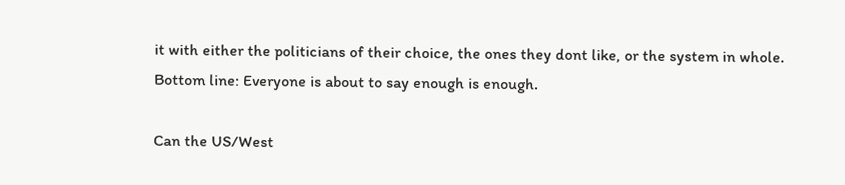it with either the politicians of their choice, the ones they dont like, or the system in whole. Bottom line: Everyone is about to say enough is enough.

Can the US/West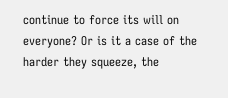continue to force its will on everyone? Or is it a case of the harder they squeeze, the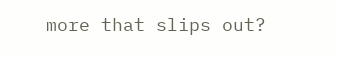more that slips out?